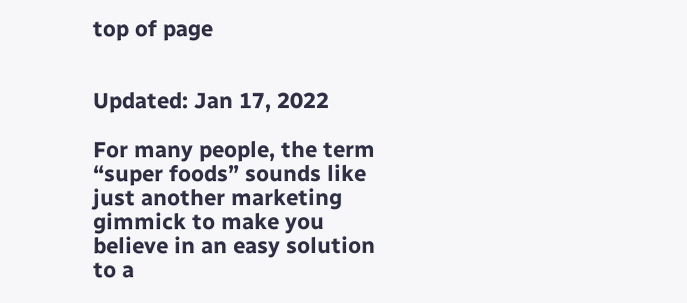top of page


Updated: Jan 17, 2022

For many people, the term “super foods” sounds like just another marketing gimmick to make you believe in an easy solution to a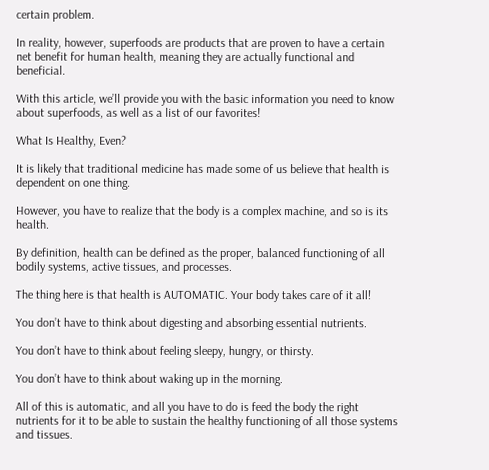certain problem.

In reality, however, superfoods are products that are proven to have a certain net benefit for human health, meaning they are actually functional and beneficial.

With this article, we’ll provide you with the basic information you need to know about superfoods, as well as a list of our favorites!

What Is Healthy, Even?

It is likely that traditional medicine has made some of us believe that health is dependent on one thing.

However, you have to realize that the body is a complex machine, and so is its health.

By definition, health can be defined as the proper, balanced functioning of all bodily systems, active tissues, and processes.

The thing here is that health is AUTOMATIC. Your body takes care of it all!

You don’t have to think about digesting and absorbing essential nutrients.

You don’t have to think about feeling sleepy, hungry, or thirsty.

You don’t have to think about waking up in the morning.

All of this is automatic, and all you have to do is feed the body the right nutrients for it to be able to sustain the healthy functioning of all those systems and tissues.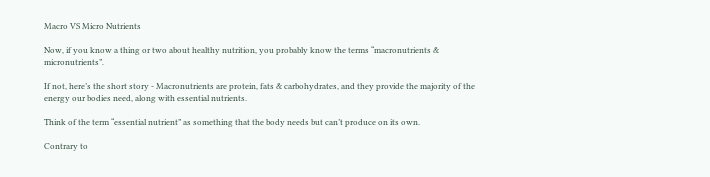Macro VS Micro Nutrients

Now, if you know a thing or two about healthy nutrition, you probably know the terms “macronutrients & micronutrients”.

If not, here’s the short story - Macronutrients are protein, fats & carbohydrates, and they provide the majority of the energy our bodies need, along with essential nutrients.

Think of the term “essential nutrient” as something that the body needs but can’t produce on its own.

Contrary to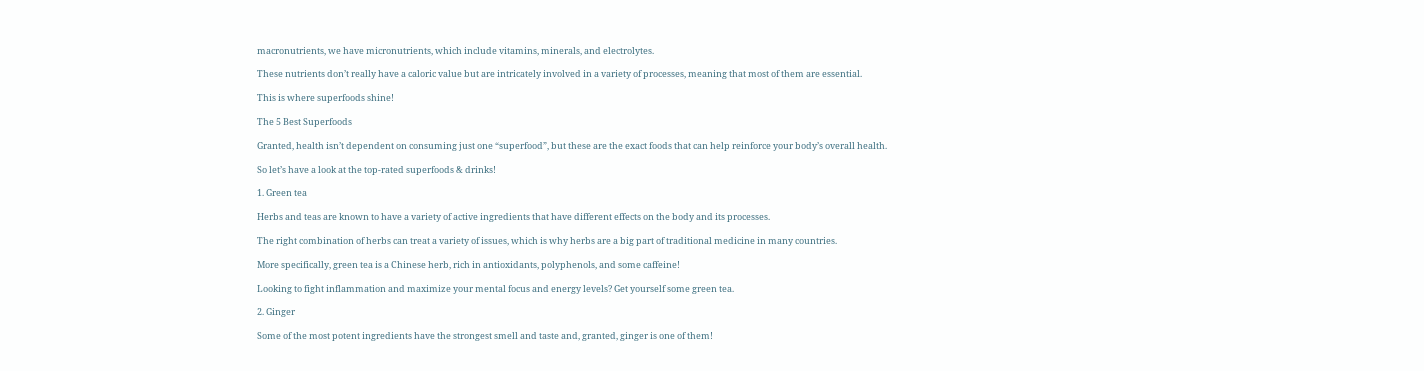macronutrients, we have micronutrients, which include vitamins, minerals, and electrolytes.

These nutrients don’t really have a caloric value but are intricately involved in a variety of processes, meaning that most of them are essential.

This is where superfoods shine!

The 5 Best Superfoods

Granted, health isn’t dependent on consuming just one “superfood”, but these are the exact foods that can help reinforce your body’s overall health.

So let’s have a look at the top-rated superfoods & drinks!

1. Green tea

Herbs and teas are known to have a variety of active ingredients that have different effects on the body and its processes.

The right combination of herbs can treat a variety of issues, which is why herbs are a big part of traditional medicine in many countries.

More specifically, green tea is a Chinese herb, rich in antioxidants, polyphenols, and some caffeine!

Looking to fight inflammation and maximize your mental focus and energy levels? Get yourself some green tea.

2. Ginger

Some of the most potent ingredients have the strongest smell and taste and, granted, ginger is one of them!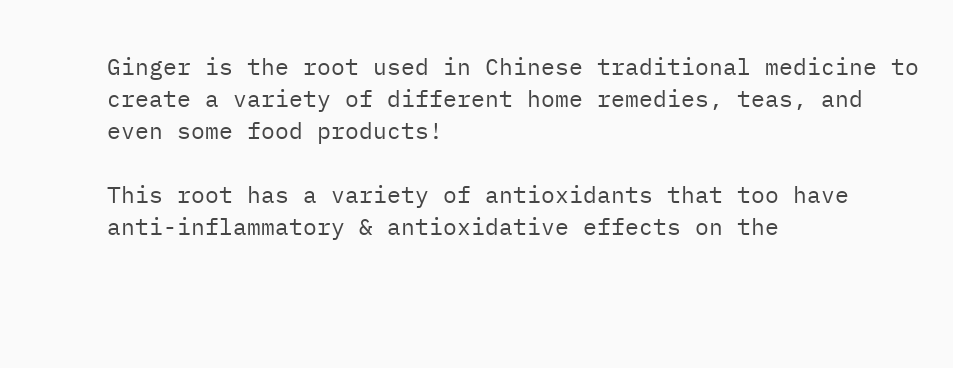Ginger is the root used in Chinese traditional medicine to create a variety of different home remedies, teas, and even some food products!

This root has a variety of antioxidants that too have anti-inflammatory & antioxidative effects on the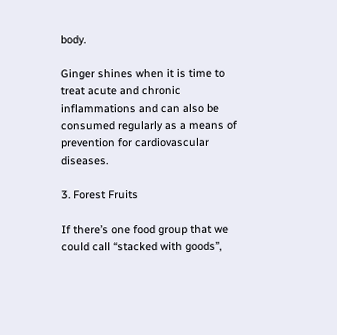body.

Ginger shines when it is time to treat acute and chronic inflammations and can also be consumed regularly as a means of prevention for cardiovascular diseases.

3. Forest Fruits

If there’s one food group that we could call “stacked with goods”,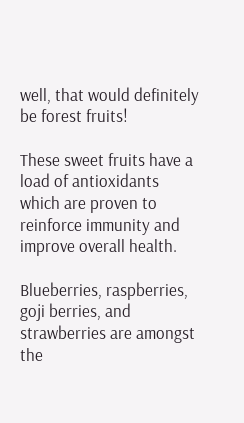well, that would definitely be forest fruits!

These sweet fruits have a load of antioxidants which are proven to reinforce immunity and improve overall health.

Blueberries, raspberries, goji berries, and strawberries are amongst the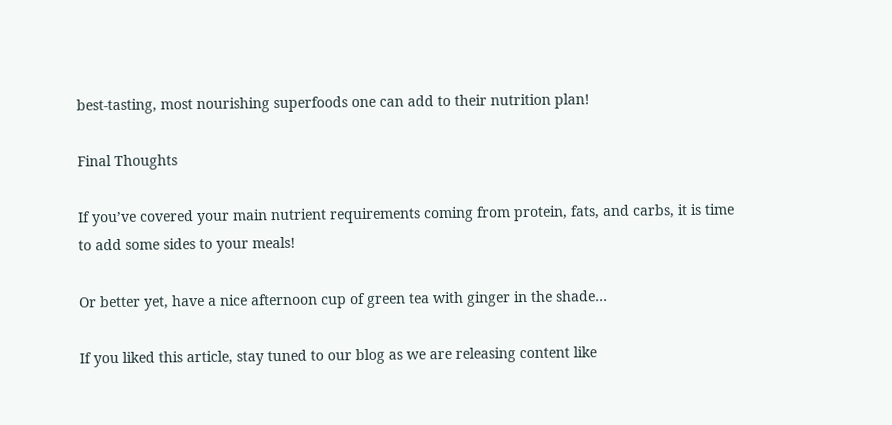best-tasting, most nourishing superfoods one can add to their nutrition plan!

Final Thoughts

If you’ve covered your main nutrient requirements coming from protein, fats, and carbs, it is time to add some sides to your meals!

Or better yet, have a nice afternoon cup of green tea with ginger in the shade…

If you liked this article, stay tuned to our blog as we are releasing content like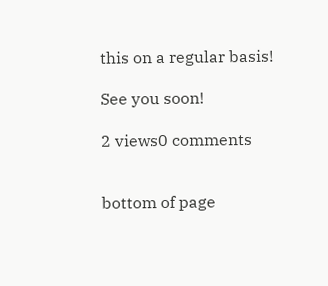this on a regular basis!

See you soon!

2 views0 comments


bottom of page